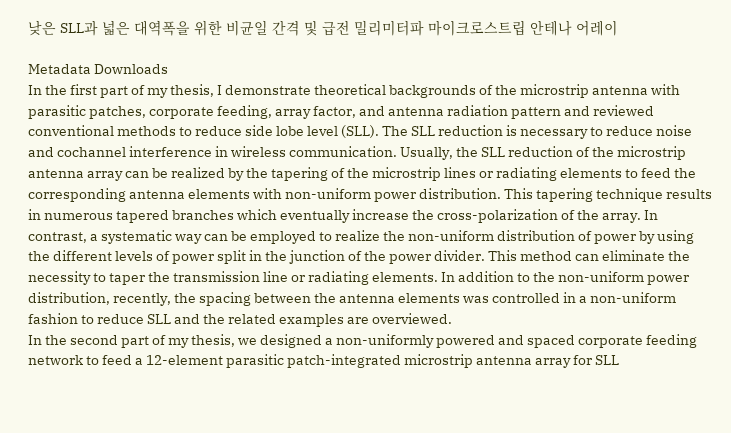낮은 SLL과 넓은 대역폭을 위한 비균일 간격 및 급전 밀리미터파 마이크로스트립 안테나 어레이

Metadata Downloads
In the first part of my thesis, I demonstrate theoretical backgrounds of the microstrip antenna with parasitic patches, corporate feeding, array factor, and antenna radiation pattern and reviewed conventional methods to reduce side lobe level (SLL). The SLL reduction is necessary to reduce noise and cochannel interference in wireless communication. Usually, the SLL reduction of the microstrip antenna array can be realized by the tapering of the microstrip lines or radiating elements to feed the corresponding antenna elements with non-uniform power distribution. This tapering technique results in numerous tapered branches which eventually increase the cross-polarization of the array. In contrast, a systematic way can be employed to realize the non-uniform distribution of power by using the different levels of power split in the junction of the power divider. This method can eliminate the necessity to taper the transmission line or radiating elements. In addition to the non-uniform power distribution, recently, the spacing between the antenna elements was controlled in a non-uniform fashion to reduce SLL and the related examples are overviewed.
In the second part of my thesis, we designed a non-uniformly powered and spaced corporate feeding network to feed a 12-element parasitic patch-integrated microstrip antenna array for SLL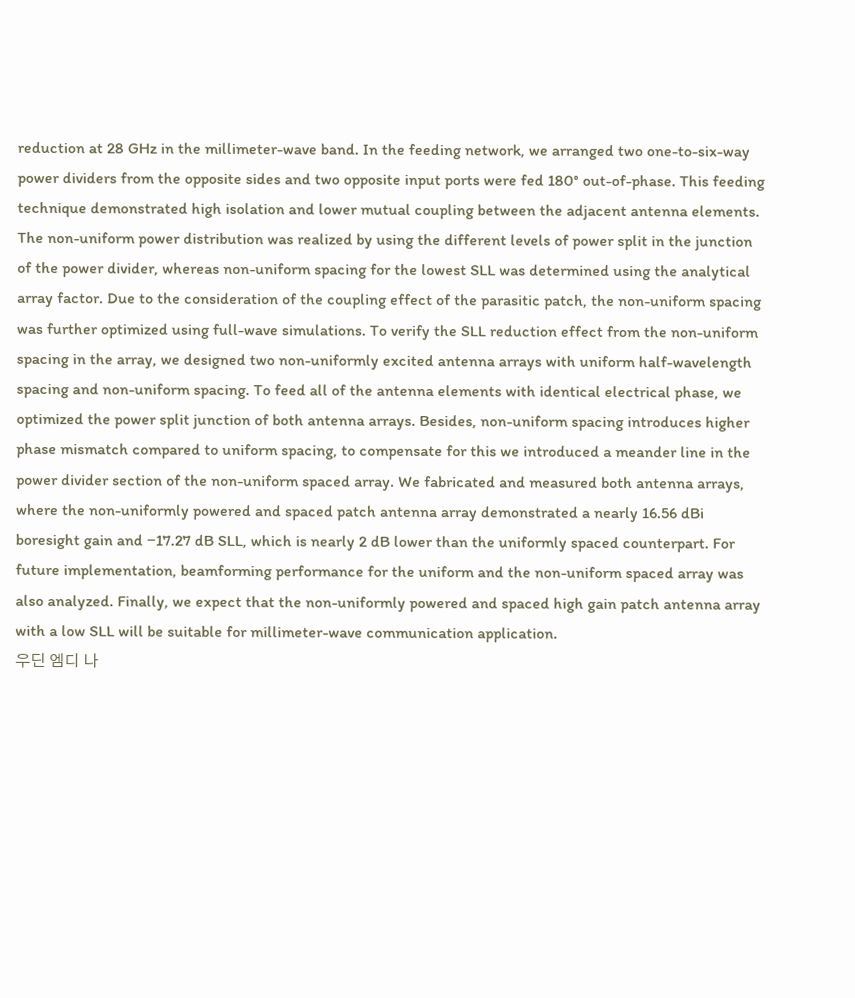reduction at 28 GHz in the millimeter-wave band. In the feeding network, we arranged two one-to-six-way power dividers from the opposite sides and two opposite input ports were fed 180° out-of-phase. This feeding technique demonstrated high isolation and lower mutual coupling between the adjacent antenna elements. The non-uniform power distribution was realized by using the different levels of power split in the junction of the power divider, whereas non-uniform spacing for the lowest SLL was determined using the analytical array factor. Due to the consideration of the coupling effect of the parasitic patch, the non-uniform spacing was further optimized using full-wave simulations. To verify the SLL reduction effect from the non-uniform spacing in the array, we designed two non-uniformly excited antenna arrays with uniform half-wavelength spacing and non-uniform spacing. To feed all of the antenna elements with identical electrical phase, we optimized the power split junction of both antenna arrays. Besides, non-uniform spacing introduces higher phase mismatch compared to uniform spacing, to compensate for this we introduced a meander line in the power divider section of the non-uniform spaced array. We fabricated and measured both antenna arrays, where the non-uniformly powered and spaced patch antenna array demonstrated a nearly 16.56 dBi boresight gain and −17.27 dB SLL, which is nearly 2 dB lower than the uniformly spaced counterpart. For future implementation, beamforming performance for the uniform and the non-uniform spaced array was also analyzed. Finally, we expect that the non-uniformly powered and spaced high gain patch antenna array with a low SLL will be suitable for millimeter-wave communication application.
우딘 엠디 나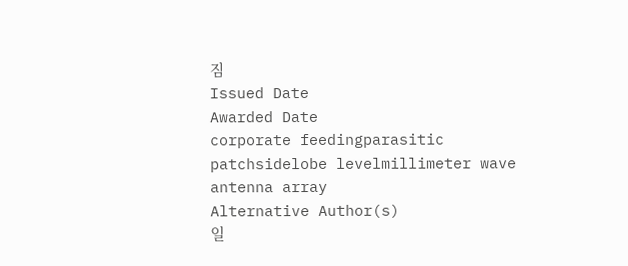짐
Issued Date
Awarded Date
corporate feedingparasitic patchsidelobe levelmillimeter wave antenna array
Alternative Author(s)
일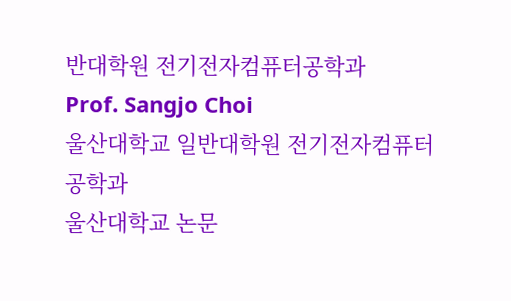반대학원 전기전자컴퓨터공학과
Prof. Sangjo Choi
울산대학교 일반대학원 전기전자컴퓨터공학과
울산대학교 논문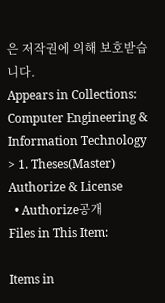은 저작권에 의해 보호받습니다.
Appears in Collections:
Computer Engineering & Information Technology > 1. Theses(Master)
Authorize & License
  • Authorize공개
Files in This Item:

Items in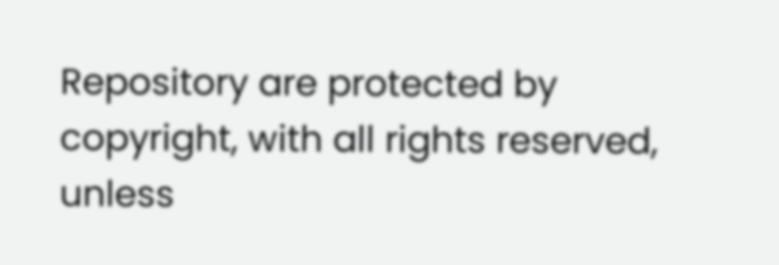Repository are protected by copyright, with all rights reserved, unless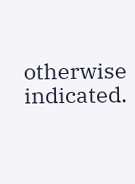otherwise indicated.